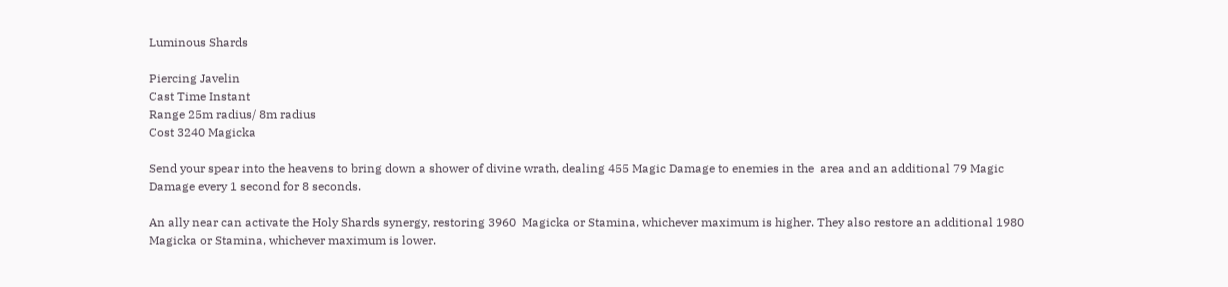Luminous Shards

Piercing Javelin
Cast Time Instant
Range 25m radius/ 8m radius
Cost 3240 Magicka

Send your spear into the heavens to bring down a shower of divine wrath, dealing 455 Magic Damage to enemies in the  area and an additional 79 Magic Damage every 1 second for 8 seconds.

An ally near can activate the Holy Shards synergy, restoring 3960  Magicka or Stamina, whichever maximum is higher. They also restore an additional 1980 Magicka or Stamina, whichever maximum is lower.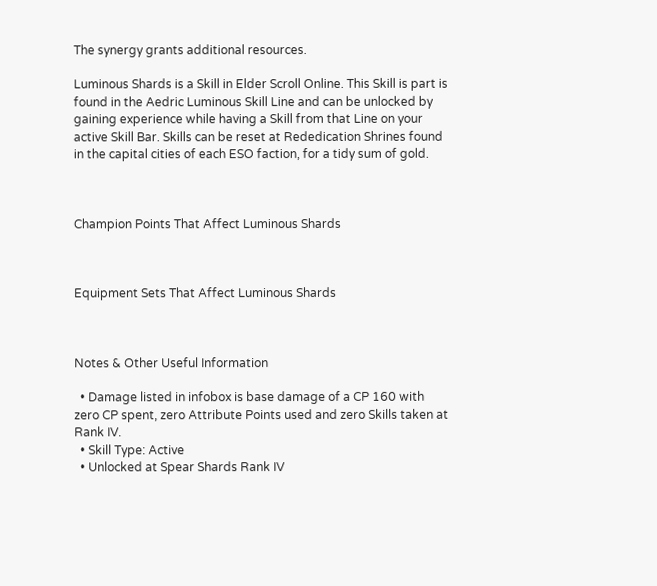The synergy grants additional resources.

Luminous Shards is a Skill in Elder Scroll Online. This Skill is part is found in the Aedric Luminous Skill Line and can be unlocked by gaining experience while having a Skill from that Line on your active Skill Bar. Skills can be reset at Rededication Shrines found in the capital cities of each ESO faction, for a tidy sum of gold.



Champion Points That Affect Luminous Shards



Equipment Sets That Affect Luminous Shards



Notes & Other Useful Information

  • Damage listed in infobox is base damage of a CP 160 with zero CP spent, zero Attribute Points used and zero Skills taken at Rank IV.
  • Skill Type: Active
  • Unlocked at Spear Shards Rank IV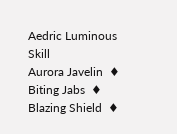Aedric Luminous Skill
Aurora Javelin  ♦  Biting Jabs  ♦  Blazing Shield  ♦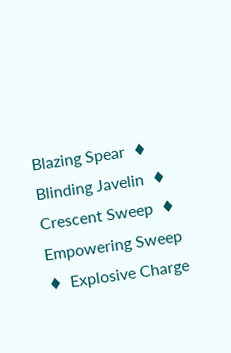Blazing Spear  ♦  Blinding Javelin  ♦  Crescent Sweep  ♦  Empowering Sweep  ♦  Explosive Charge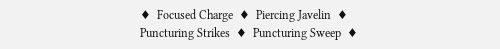♦  Focused Charge  ♦  Piercing Javelin  ♦  Puncturing Strikes  ♦  Puncturing Sweep  ♦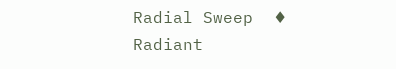Radial Sweep  ♦  Radiant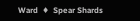Ward  ♦  Spear Shards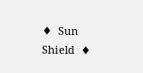♦  Sun Shield  ♦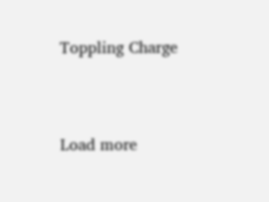Toppling Charge


Load more